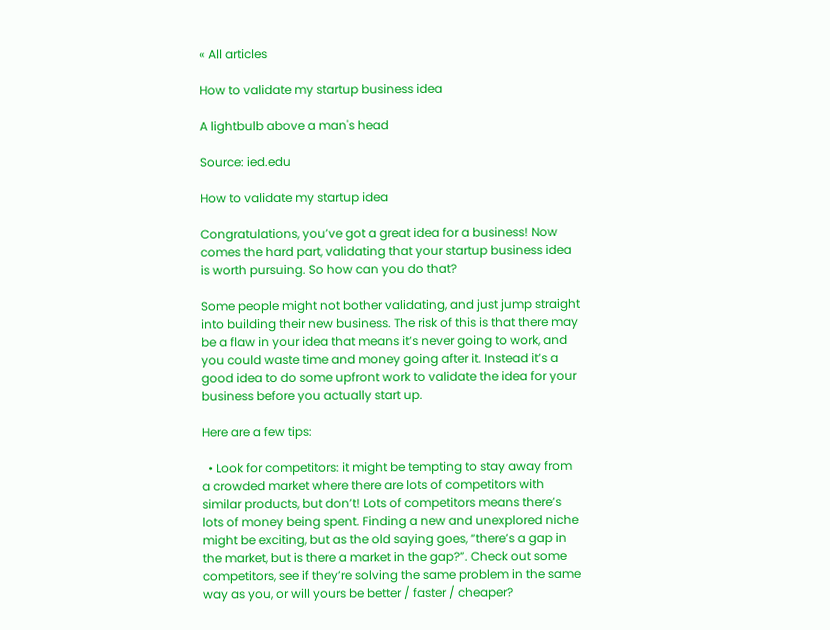« All articles

How to validate my startup business idea

A lightbulb above a man's head

Source: ied.edu

How to validate my startup idea

Congratulations, you’ve got a great idea for a business! Now comes the hard part, validating that your startup business idea is worth pursuing. So how can you do that?

Some people might not bother validating, and just jump straight into building their new business. The risk of this is that there may be a flaw in your idea that means it’s never going to work, and you could waste time and money going after it. Instead it’s a good idea to do some upfront work to validate the idea for your business before you actually start up.

Here are a few tips:

  • Look for competitors: it might be tempting to stay away from a crowded market where there are lots of competitors with similar products, but don’t! Lots of competitors means there’s lots of money being spent. Finding a new and unexplored niche might be exciting, but as the old saying goes, “there’s a gap in the market, but is there a market in the gap?”. Check out some competitors, see if they’re solving the same problem in the same way as you, or will yours be better / faster / cheaper?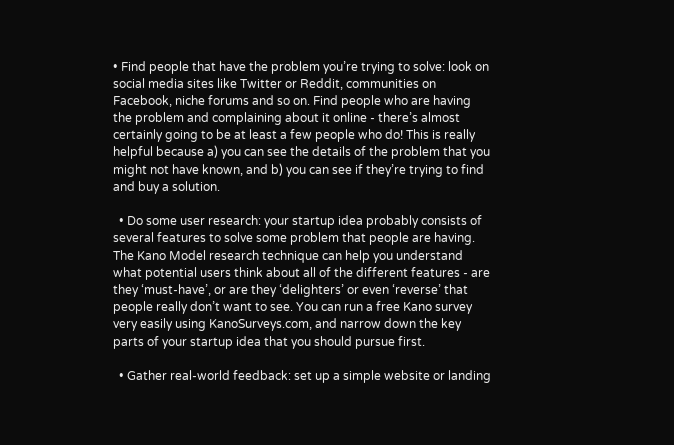• Find people that have the problem you’re trying to solve: look on social media sites like Twitter or Reddit, communities on Facebook, niche forums and so on. Find people who are having the problem and complaining about it online - there’s almost certainly going to be at least a few people who do! This is really helpful because a) you can see the details of the problem that you might not have known, and b) you can see if they’re trying to find and buy a solution.

  • Do some user research: your startup idea probably consists of several features to solve some problem that people are having. The Kano Model research technique can help you understand what potential users think about all of the different features - are they ‘must-have’, or are they ‘delighters’ or even ‘reverse’ that people really don’t want to see. You can run a free Kano survey very easily using KanoSurveys.com, and narrow down the key parts of your startup idea that you should pursue first.

  • Gather real-world feedback: set up a simple website or landing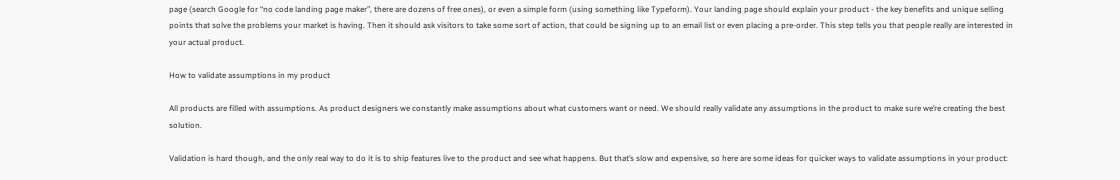page (search Google for “no code landing page maker”, there are dozens of free ones), or even a simple form (using something like Typeform). Your landing page should explain your product - the key benefits and unique selling points that solve the problems your market is having. Then it should ask visitors to take some sort of action, that could be signing up to an email list or even placing a pre-order. This step tells you that people really are interested in your actual product.

How to validate assumptions in my product

All products are filled with assumptions. As product designers we constantly make assumptions about what customers want or need. We should really validate any assumptions in the product to make sure we’re creating the best solution.

Validation is hard though, and the only real way to do it is to ship features live to the product and see what happens. But that’s slow and expensive, so here are some ideas for quicker ways to validate assumptions in your product: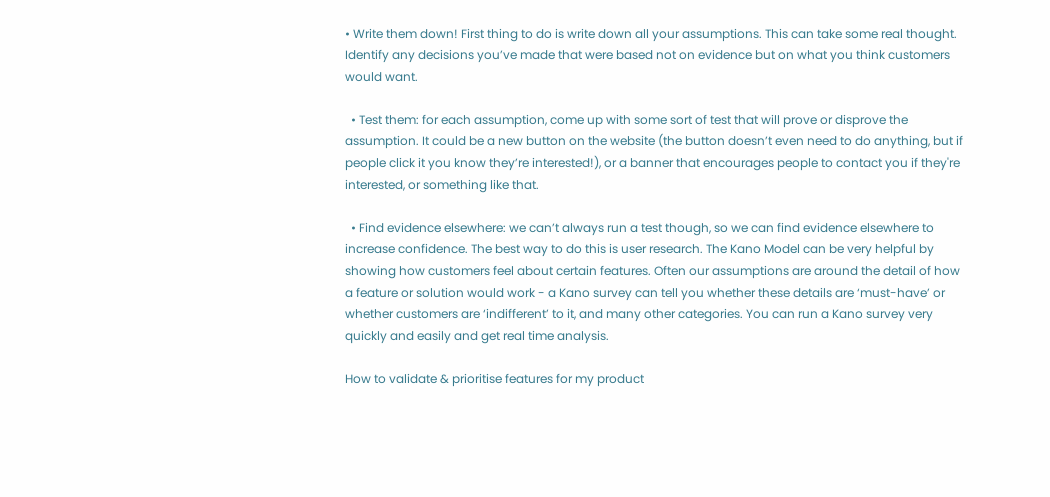• Write them down! First thing to do is write down all your assumptions. This can take some real thought. Identify any decisions you’ve made that were based not on evidence but on what you think customers would want.

  • Test them: for each assumption, come up with some sort of test that will prove or disprove the assumption. It could be a new button on the website (the button doesn’t even need to do anything, but if people click it you know they’re interested!), or a banner that encourages people to contact you if they're interested, or something like that.

  • Find evidence elsewhere: we can’t always run a test though, so we can find evidence elsewhere to increase confidence. The best way to do this is user research. The Kano Model can be very helpful by showing how customers feel about certain features. Often our assumptions are around the detail of how a feature or solution would work - a Kano survey can tell you whether these details are ‘must-have’ or whether customers are ‘indifferent’ to it, and many other categories. You can run a Kano survey very quickly and easily and get real time analysis.

How to validate & prioritise features for my product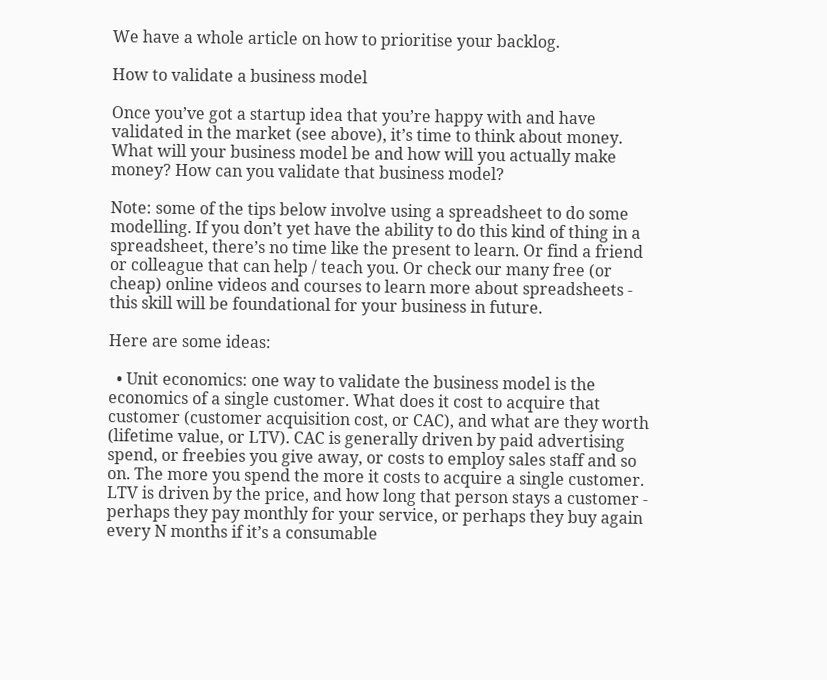We have a whole article on how to prioritise your backlog.

How to validate a business model

Once you’ve got a startup idea that you’re happy with and have validated in the market (see above), it’s time to think about money. What will your business model be and how will you actually make money? How can you validate that business model?

Note: some of the tips below involve using a spreadsheet to do some modelling. If you don’t yet have the ability to do this kind of thing in a spreadsheet, there’s no time like the present to learn. Or find a friend or colleague that can help / teach you. Or check our many free (or cheap) online videos and courses to learn more about spreadsheets - this skill will be foundational for your business in future.

Here are some ideas:

  • Unit economics: one way to validate the business model is the economics of a single customer. What does it cost to acquire that customer (customer acquisition cost, or CAC), and what are they worth (lifetime value, or LTV). CAC is generally driven by paid advertising spend, or freebies you give away, or costs to employ sales staff and so on. The more you spend the more it costs to acquire a single customer. LTV is driven by the price, and how long that person stays a customer - perhaps they pay monthly for your service, or perhaps they buy again every N months if it’s a consumable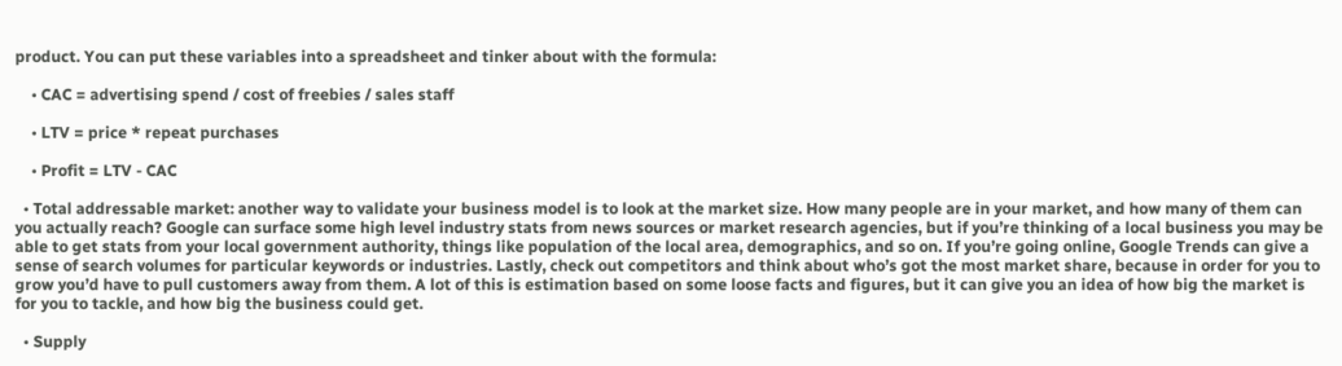product. You can put these variables into a spreadsheet and tinker about with the formula:

    • CAC = advertising spend / cost of freebies / sales staff

    • LTV = price * repeat purchases

    • Profit = LTV - CAC

  • Total addressable market: another way to validate your business model is to look at the market size. How many people are in your market, and how many of them can you actually reach? Google can surface some high level industry stats from news sources or market research agencies, but if you’re thinking of a local business you may be able to get stats from your local government authority, things like population of the local area, demographics, and so on. If you’re going online, Google Trends can give a sense of search volumes for particular keywords or industries. Lastly, check out competitors and think about who’s got the most market share, because in order for you to grow you’d have to pull customers away from them. A lot of this is estimation based on some loose facts and figures, but it can give you an idea of how big the market is for you to tackle, and how big the business could get.

  • Supply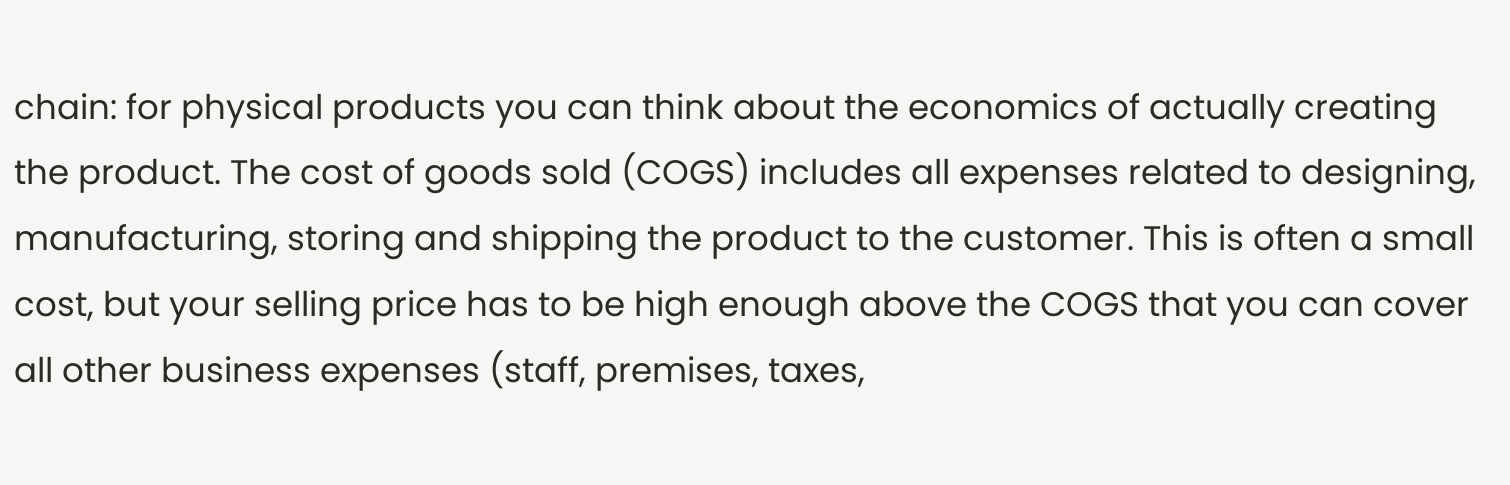chain: for physical products you can think about the economics of actually creating the product. The cost of goods sold (COGS) includes all expenses related to designing, manufacturing, storing and shipping the product to the customer. This is often a small cost, but your selling price has to be high enough above the COGS that you can cover all other business expenses (staff, premises, taxes,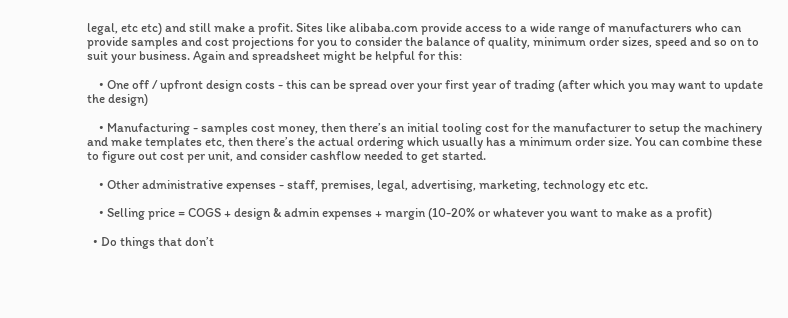legal, etc etc) and still make a profit. Sites like alibaba.com provide access to a wide range of manufacturers who can provide samples and cost projections for you to consider the balance of quality, minimum order sizes, speed and so on to suit your business. Again and spreadsheet might be helpful for this:

    • One off / upfront design costs - this can be spread over your first year of trading (after which you may want to update the design)

    • Manufacturing - samples cost money, then there’s an initial tooling cost for the manufacturer to setup the machinery and make templates etc, then there’s the actual ordering which usually has a minimum order size. You can combine these to figure out cost per unit, and consider cashflow needed to get started.

    • Other administrative expenses - staff, premises, legal, advertising, marketing, technology etc etc.

    • Selling price = COGS + design & admin expenses + margin (10-20% or whatever you want to make as a profit)

  • Do things that don’t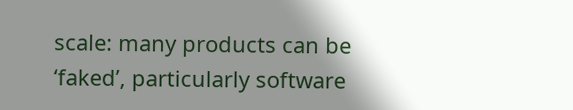scale: many products can be ‘faked’, particularly software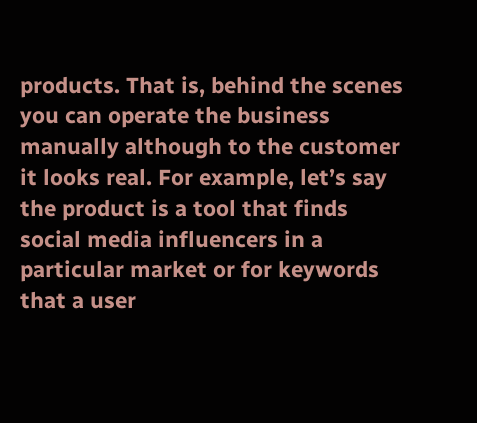products. That is, behind the scenes you can operate the business manually although to the customer it looks real. For example, let’s say the product is a tool that finds social media influencers in a particular market or for keywords that a user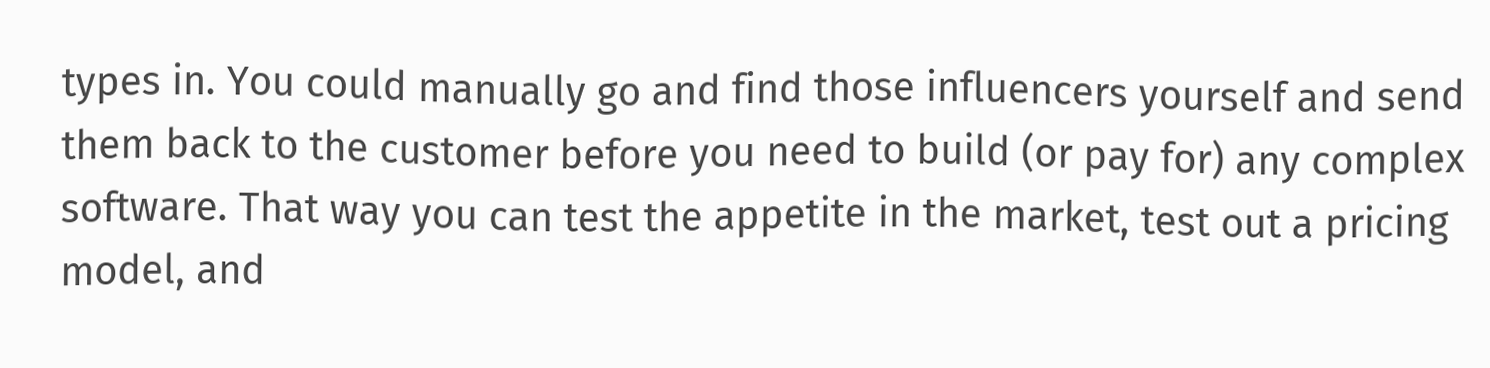types in. You could manually go and find those influencers yourself and send them back to the customer before you need to build (or pay for) any complex software. That way you can test the appetite in the market, test out a pricing model, and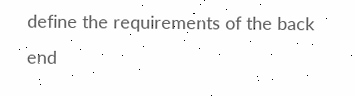define the requirements of the back end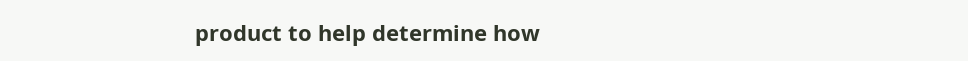product to help determine how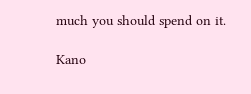much you should spend on it.

Kano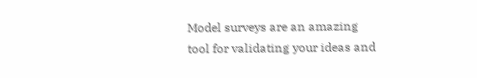Model surveys are an amazing tool for validating your ideas and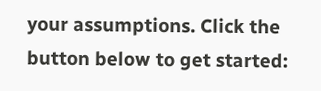your assumptions. Click the button below to get started: